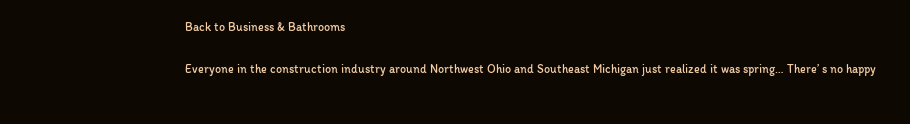Back to Business & Bathrooms

Everyone in the construction industry around Northwest Ohio and Southeast Michigan just realized it was spring… There’ s no happy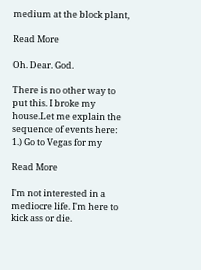medium at the block plant,

Read More

Oh. Dear. God.

There is no other way to put this. I broke my house.Let me explain the sequence of events here: 1.) Go to Vegas for my

Read More

I'm not interested in a mediocre life. I'm here to kick ass or die.